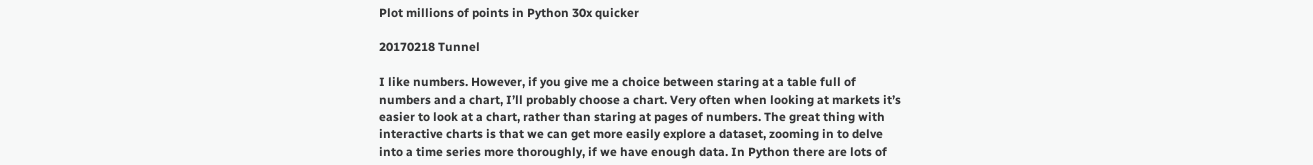Plot millions of points in Python 30x quicker

20170218 Tunnel

I like numbers. However, if you give me a choice between staring at a table full of numbers and a chart, I’ll probably choose a chart. Very often when looking at markets it’s easier to look at a chart, rather than staring at pages of numbers. The great thing with interactive charts is that we can get more easily explore a dataset, zooming in to delve into a time series more thoroughly, if we have enough data. In Python there are lots of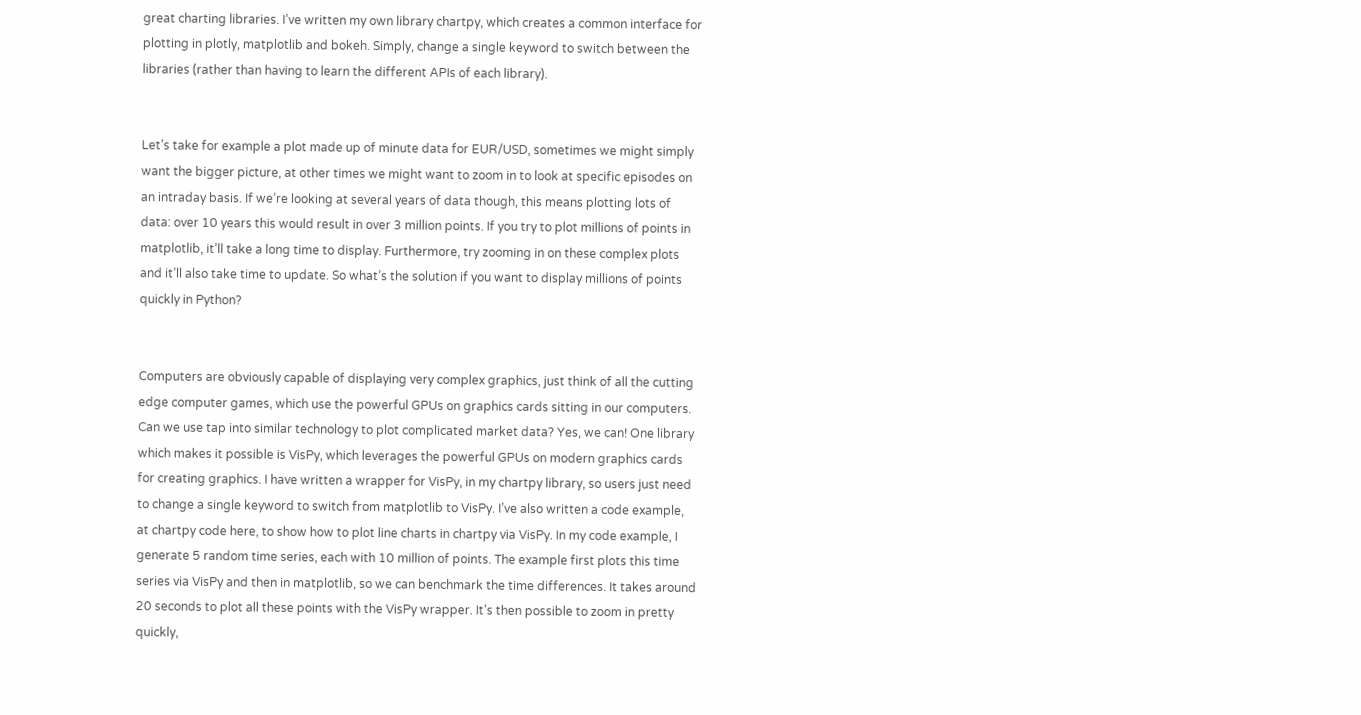great charting libraries. I’ve written my own library chartpy, which creates a common interface for plotting in plotly, matplotlib and bokeh. Simply, change a single keyword to switch between the libraries (rather than having to learn the different APIs of each library).


Let’s take for example a plot made up of minute data for EUR/USD, sometimes we might simply want the bigger picture, at other times we might want to zoom in to look at specific episodes on an intraday basis. If we’re looking at several years of data though, this means plotting lots of data: over 10 years this would result in over 3 million points. If you try to plot millions of points in matplotlib, it’ll take a long time to display. Furthermore, try zooming in on these complex plots and it’ll also take time to update. So what’s the solution if you want to display millions of points quickly in Python?


Computers are obviously capable of displaying very complex graphics, just think of all the cutting edge computer games, which use the powerful GPUs on graphics cards sitting in our computers. Can we use tap into similar technology to plot complicated market data? Yes, we can! One library which makes it possible is VisPy, which leverages the powerful GPUs on modern graphics cards for creating graphics. I have written a wrapper for VisPy, in my chartpy library, so users just need to change a single keyword to switch from matplotlib to VisPy. I’ve also written a code example, at chartpy code here, to show how to plot line charts in chartpy via VisPy. In my code example, I generate 5 random time series, each with 10 million of points. The example first plots this time series via VisPy and then in matplotlib, so we can benchmark the time differences. It takes around 20 seconds to plot all these points with the VisPy wrapper. It’s then possible to zoom in pretty quickly,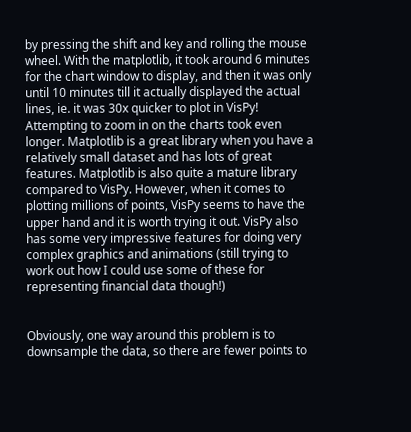by pressing the shift and key and rolling the mouse wheel. With the matplotlib, it took around 6 minutes for the chart window to display, and then it was only until 10 minutes till it actually displayed the actual lines, ie. it was 30x quicker to plot in VisPy! Attempting to zoom in on the charts took even longer. Matplotlib is a great library when you have a relatively small dataset and has lots of great features. Matplotlib is also quite a mature library compared to VisPy. However, when it comes to plotting millions of points, VisPy seems to have the upper hand and it is worth trying it out. VisPy also has some very impressive features for doing very complex graphics and animations (still trying to work out how I could use some of these for representing financial data though!)


Obviously, one way around this problem is to downsample the data, so there are fewer points to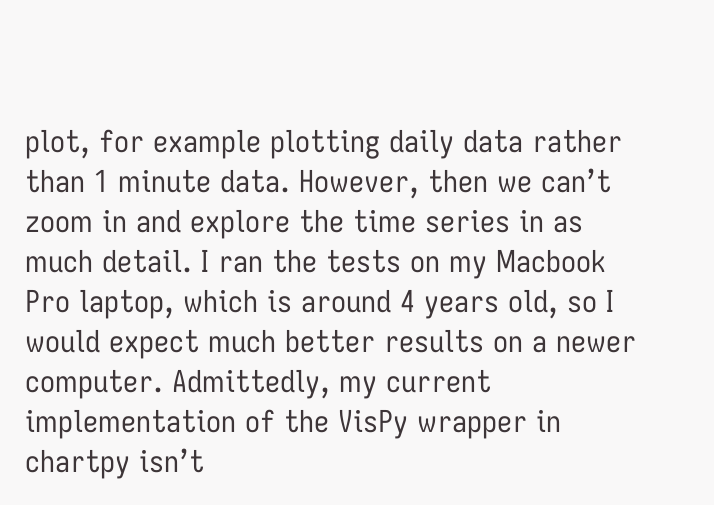plot, for example plotting daily data rather than 1 minute data. However, then we can’t zoom in and explore the time series in as much detail. I ran the tests on my Macbook Pro laptop, which is around 4 years old, so I would expect much better results on a newer computer. Admittedly, my current implementation of the VisPy wrapper in chartpy isn’t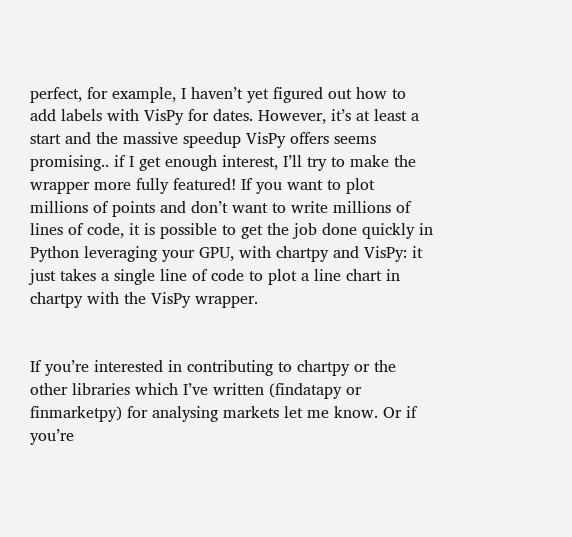perfect, for example, I haven’t yet figured out how to add labels with VisPy for dates. However, it’s at least a start and the massive speedup VisPy offers seems promising.. if I get enough interest, I’ll try to make the wrapper more fully featured! If you want to plot millions of points and don’t want to write millions of lines of code, it is possible to get the job done quickly in Python leveraging your GPU, with chartpy and VisPy: it just takes a single line of code to plot a line chart in chartpy with the VisPy wrapper.


If you’re interested in contributing to chartpy or the other libraries which I’ve written (findatapy or finmarketpy) for analysing markets let me know. Or if you’re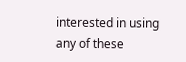interested in using any of these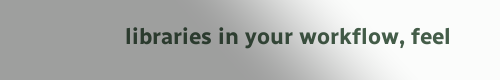libraries in your workflow, feel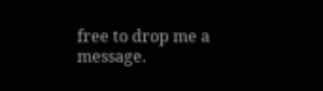free to drop me a message.